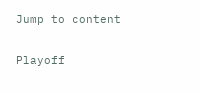Jump to content

Playoff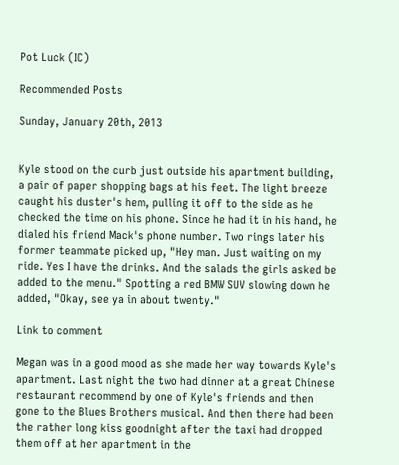Pot Luck (IC)

Recommended Posts

Sunday, January 20th, 2013


Kyle stood on the curb just outside his apartment building, a pair of paper shopping bags at his feet. The light breeze caught his duster's hem, pulling it off to the side as he checked the time on his phone. Since he had it in his hand, he dialed his friend Mack's phone number. Two rings later his former teammate picked up, "Hey man. Just waiting on my ride. Yes I have the drinks. And the salads the girls asked be added to the menu." Spotting a red BMW SUV slowing down he added, "Okay, see ya in about twenty."

Link to comment

Megan was in a good mood as she made her way towards Kyle's apartment. Last night the two had dinner at a great Chinese restaurant recommend by one of Kyle's friends and then gone to the Blues Brothers musical. And then there had been the rather long kiss goodnight after the taxi had dropped them off at her apartment in the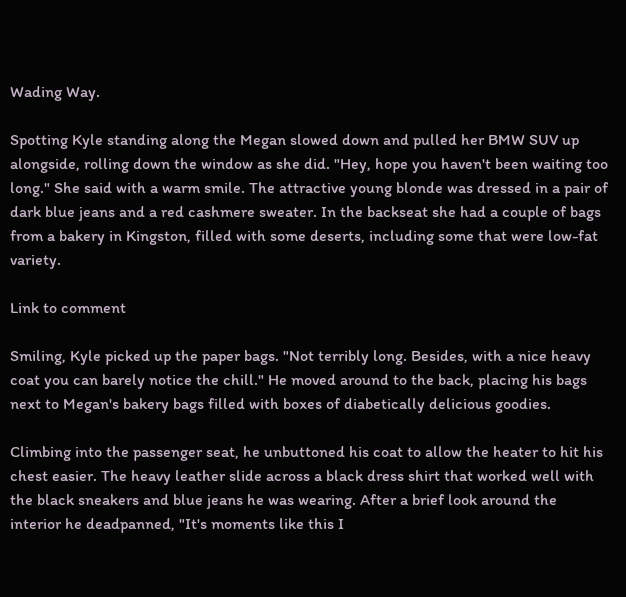Wading Way.

Spotting Kyle standing along the Megan slowed down and pulled her BMW SUV up alongside, rolling down the window as she did. "Hey, hope you haven't been waiting too long." She said with a warm smile. The attractive young blonde was dressed in a pair of dark blue jeans and a red cashmere sweater. In the backseat she had a couple of bags from a bakery in Kingston, filled with some deserts, including some that were low-fat variety.

Link to comment

Smiling, Kyle picked up the paper bags. "Not terribly long. Besides, with a nice heavy coat you can barely notice the chill." He moved around to the back, placing his bags next to Megan's bakery bags filled with boxes of diabetically delicious goodies.

Climbing into the passenger seat, he unbuttoned his coat to allow the heater to hit his chest easier. The heavy leather slide across a black dress shirt that worked well with the black sneakers and blue jeans he was wearing. After a brief look around the interior he deadpanned, "It's moments like this I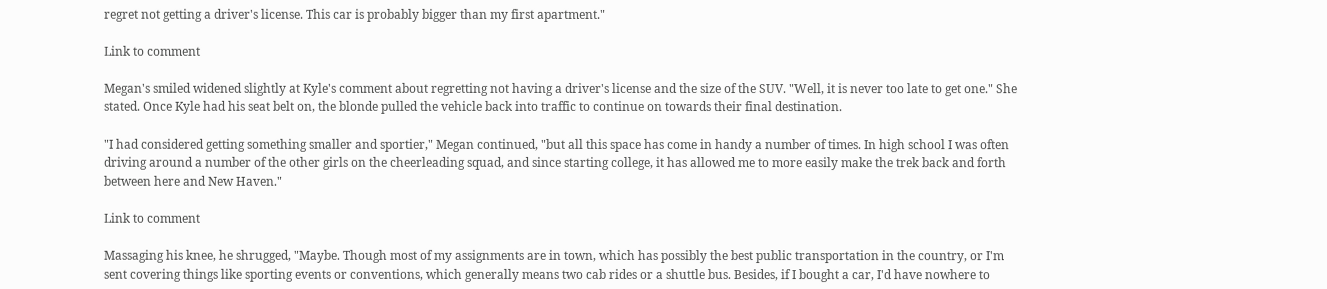regret not getting a driver's license. This car is probably bigger than my first apartment."

Link to comment

Megan's smiled widened slightly at Kyle's comment about regretting not having a driver's license and the size of the SUV. "Well, it is never too late to get one." She stated. Once Kyle had his seat belt on, the blonde pulled the vehicle back into traffic to continue on towards their final destination.

"I had considered getting something smaller and sportier," Megan continued, "but all this space has come in handy a number of times. In high school I was often driving around a number of the other girls on the cheerleading squad, and since starting college, it has allowed me to more easily make the trek back and forth between here and New Haven."

Link to comment

Massaging his knee, he shrugged, "Maybe. Though most of my assignments are in town, which has possibly the best public transportation in the country, or I'm sent covering things like sporting events or conventions, which generally means two cab rides or a shuttle bus. Besides, if I bought a car, I'd have nowhere to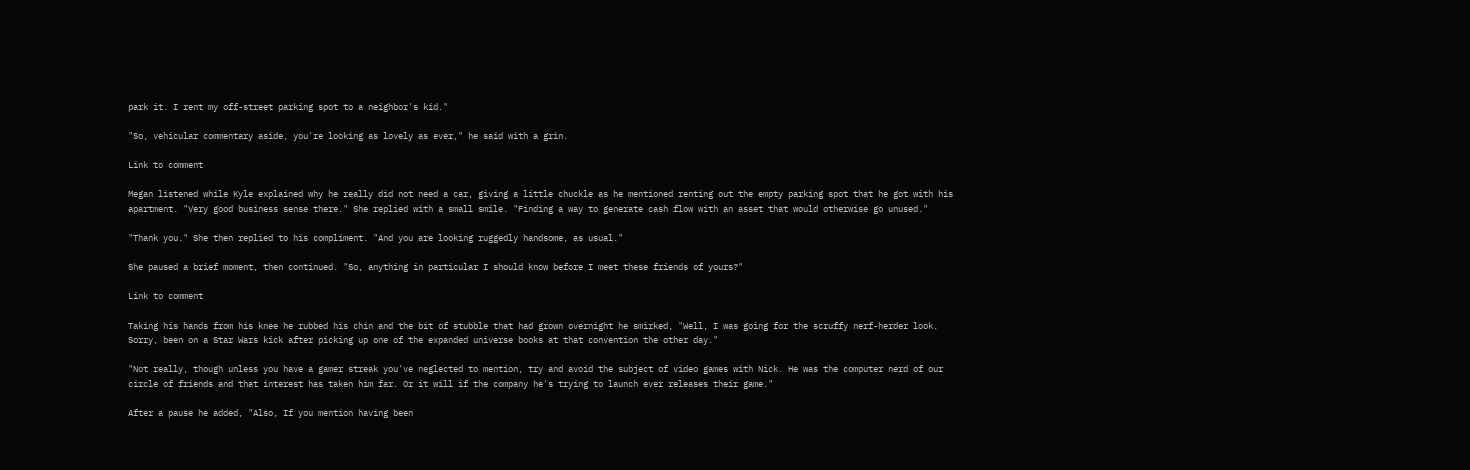park it. I rent my off-street parking spot to a neighbor's kid."

"So, vehicular commentary aside, you're looking as lovely as ever," he said with a grin.

Link to comment

Megan listened while Kyle explained why he really did not need a car, giving a little chuckle as he mentioned renting out the empty parking spot that he got with his apartment. "Very good business sense there." She replied with a small smile. "Finding a way to generate cash flow with an asset that would otherwise go unused."

"Thank you." She then replied to his compliment. "And you are looking ruggedly handsome, as usual."

She paused a brief moment, then continued. "So, anything in particular I should know before I meet these friends of yours?"

Link to comment

Taking his hands from his knee he rubbed his chin and the bit of stubble that had grown overnight he smirked, "Well, I was going for the scruffy nerf-herder look. Sorry, been on a Star Wars kick after picking up one of the expanded universe books at that convention the other day."

"Not really, though unless you have a gamer streak you've neglected to mention, try and avoid the subject of video games with Nick. He was the computer nerd of our circle of friends and that interest has taken him far. Or it will if the company he's trying to launch ever releases their game."

After a pause he added, "Also, If you mention having been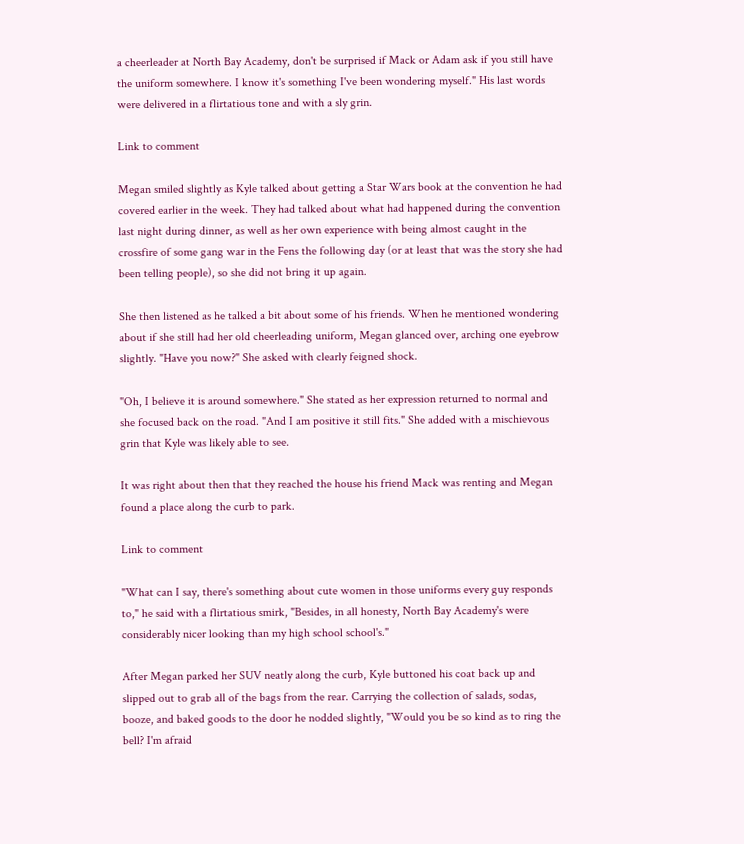a cheerleader at North Bay Academy, don't be surprised if Mack or Adam ask if you still have the uniform somewhere. I know it's something I've been wondering myself." His last words were delivered in a flirtatious tone and with a sly grin.

Link to comment

Megan smiled slightly as Kyle talked about getting a Star Wars book at the convention he had covered earlier in the week. They had talked about what had happened during the convention last night during dinner, as well as her own experience with being almost caught in the crossfire of some gang war in the Fens the following day (or at least that was the story she had been telling people), so she did not bring it up again.

She then listened as he talked a bit about some of his friends. When he mentioned wondering about if she still had her old cheerleading uniform, Megan glanced over, arching one eyebrow slightly. "Have you now?" She asked with clearly feigned shock.

"Oh, I believe it is around somewhere." She stated as her expression returned to normal and she focused back on the road. "And I am positive it still fits." She added with a mischievous grin that Kyle was likely able to see.

It was right about then that they reached the house his friend Mack was renting and Megan found a place along the curb to park.

Link to comment

"What can I say, there's something about cute women in those uniforms every guy responds to," he said with a flirtatious smirk, "Besides, in all honesty, North Bay Academy's were considerably nicer looking than my high school school's."

After Megan parked her SUV neatly along the curb, Kyle buttoned his coat back up and slipped out to grab all of the bags from the rear. Carrying the collection of salads, sodas, booze, and baked goods to the door he nodded slightly, "Would you be so kind as to ring the bell? I'm afraid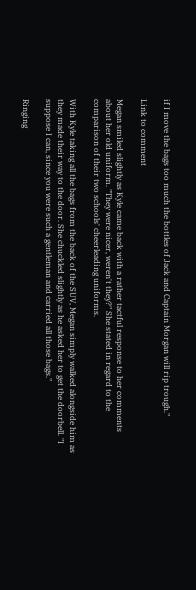if I move the bags too much the bottles of Jack and Captain Morgan will rip trough."

Link to comment

Megan smiled slightly as Kyle came back with a rather tactful response to her comments about her old uniform. "They were nicer, weren't they?" She stated in regard to the comparison of their two schools' cheerleading uniforms.

With Kyle taking all the bags from the back of the SUV, Megan simply walked alongside him as they made their way to the door. She chuckled slightly as he asked her to get the doorbell. "I suppose I can, since you were such a gentleman and carried all those bags."

Ringing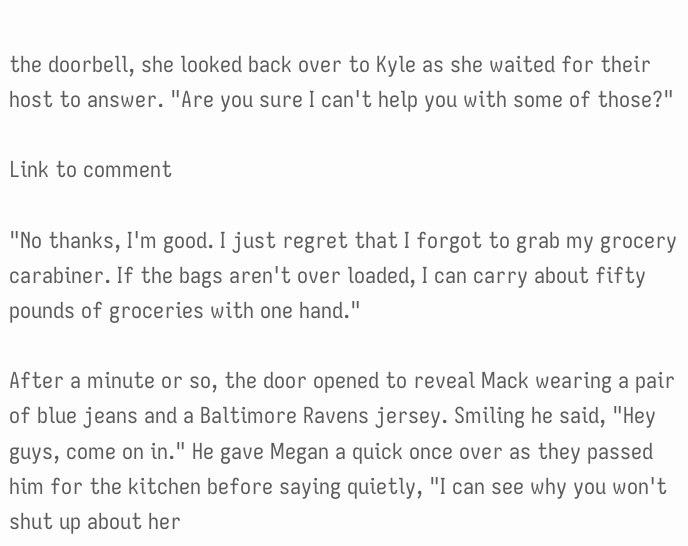the doorbell, she looked back over to Kyle as she waited for their host to answer. "Are you sure I can't help you with some of those?"

Link to comment

"No thanks, I'm good. I just regret that I forgot to grab my grocery carabiner. If the bags aren't over loaded, I can carry about fifty pounds of groceries with one hand."

After a minute or so, the door opened to reveal Mack wearing a pair of blue jeans and a Baltimore Ravens jersey. Smiling he said, "Hey guys, come on in." He gave Megan a quick once over as they passed him for the kitchen before saying quietly, "I can see why you won't shut up about her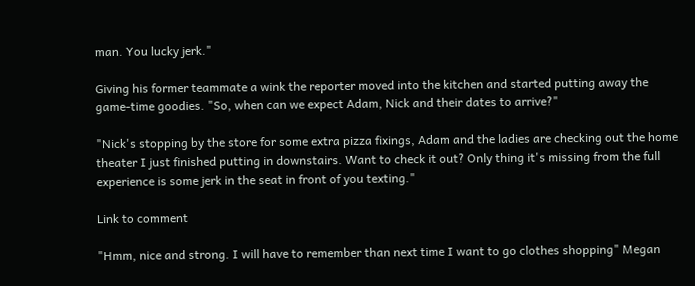man. You lucky jerk."

Giving his former teammate a wink the reporter moved into the kitchen and started putting away the game-time goodies. "So, when can we expect Adam, Nick and their dates to arrive?"

"Nick's stopping by the store for some extra pizza fixings, Adam and the ladies are checking out the home theater I just finished putting in downstairs. Want to check it out? Only thing it's missing from the full experience is some jerk in the seat in front of you texting."

Link to comment

"Hmm, nice and strong. I will have to remember than next time I want to go clothes shopping" Megan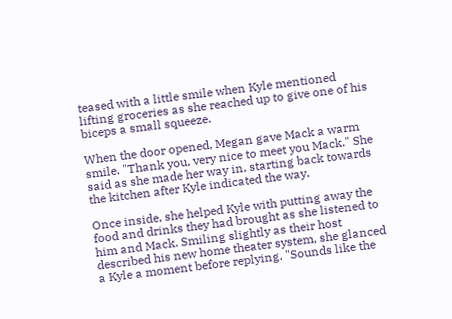teased with a little smile when Kyle mentioned lifting groceries as she reached up to give one of his biceps a small squeeze.

When the door opened, Megan gave Mack a warm smile. "Thank you, very nice to meet you Mack." She said as she made her way in, starting back towards the kitchen after Kyle indicated the way.

Once inside, she helped Kyle with putting away the food and drinks they had brought as she listened to him and Mack. Smiling slightly as their host described his new home theater system, she glanced a Kyle a moment before replying. "Sounds like the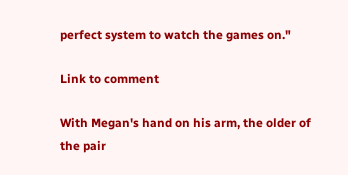perfect system to watch the games on."

Link to comment

With Megan's hand on his arm, the older of the pair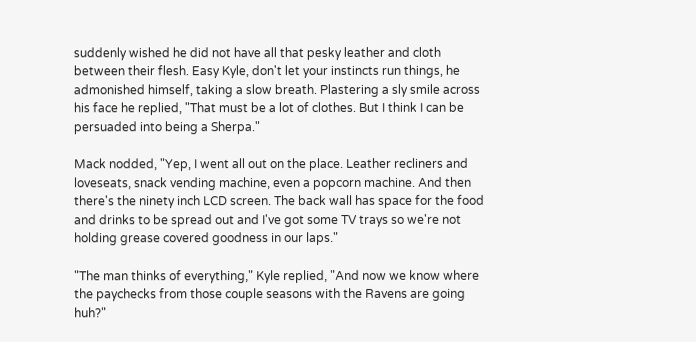suddenly wished he did not have all that pesky leather and cloth between their flesh. Easy Kyle, don't let your instincts run things, he admonished himself, taking a slow breath. Plastering a sly smile across his face he replied, "That must be a lot of clothes. But I think I can be persuaded into being a Sherpa."

Mack nodded, "Yep, I went all out on the place. Leather recliners and loveseats, snack vending machine, even a popcorn machine. And then there's the ninety inch LCD screen. The back wall has space for the food and drinks to be spread out and I've got some TV trays so we're not holding grease covered goodness in our laps."

"The man thinks of everything," Kyle replied, "And now we know where the paychecks from those couple seasons with the Ravens are going huh?"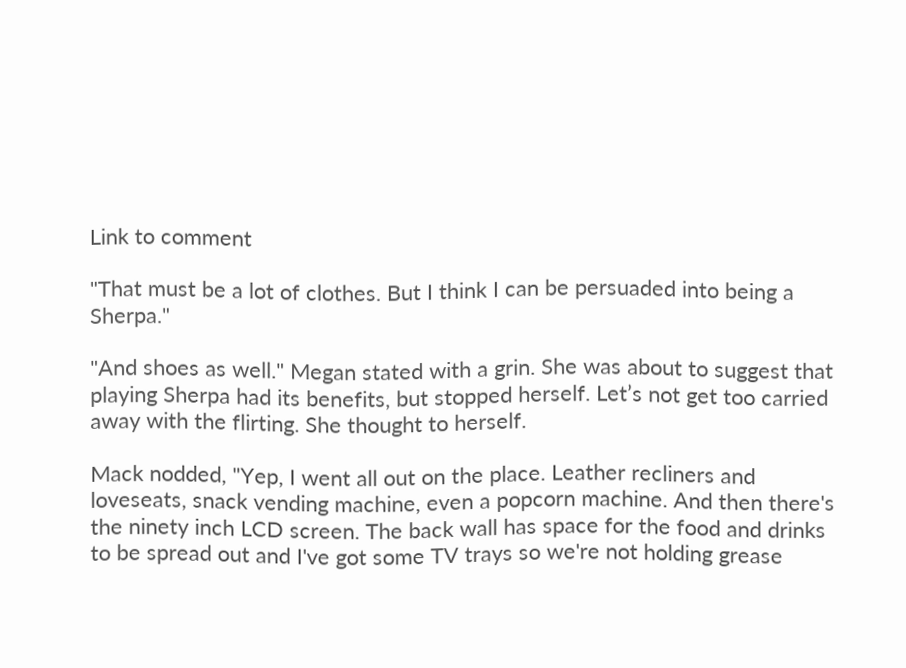Link to comment

"That must be a lot of clothes. But I think I can be persuaded into being a Sherpa."

"And shoes as well." Megan stated with a grin. She was about to suggest that playing Sherpa had its benefits, but stopped herself. Let’s not get too carried away with the flirting. She thought to herself.

Mack nodded, "Yep, I went all out on the place. Leather recliners and loveseats, snack vending machine, even a popcorn machine. And then there's the ninety inch LCD screen. The back wall has space for the food and drinks to be spread out and I've got some TV trays so we're not holding grease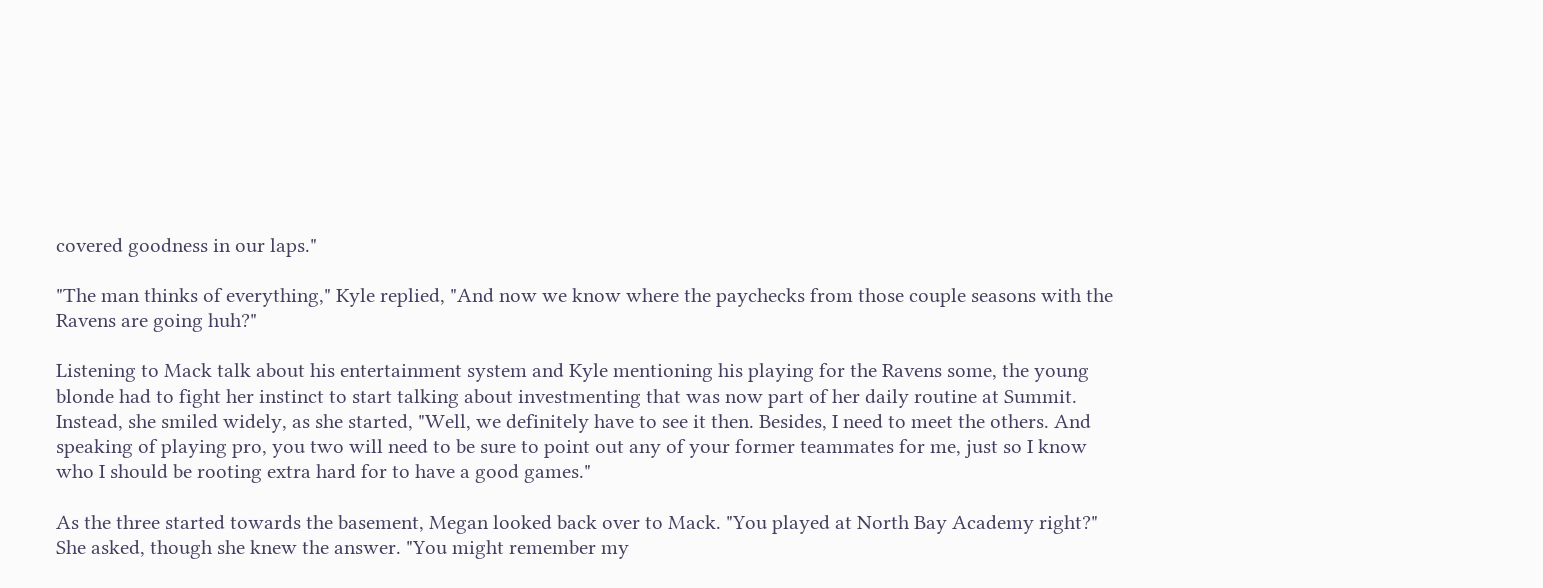covered goodness in our laps."

"The man thinks of everything," Kyle replied, "And now we know where the paychecks from those couple seasons with the Ravens are going huh?"

Listening to Mack talk about his entertainment system and Kyle mentioning his playing for the Ravens some, the young blonde had to fight her instinct to start talking about investmenting that was now part of her daily routine at Summit. Instead, she smiled widely, as she started, "Well, we definitely have to see it then. Besides, I need to meet the others. And speaking of playing pro, you two will need to be sure to point out any of your former teammates for me, just so I know who I should be rooting extra hard for to have a good games."

As the three started towards the basement, Megan looked back over to Mack. "You played at North Bay Academy right?" She asked, though she knew the answer. "You might remember my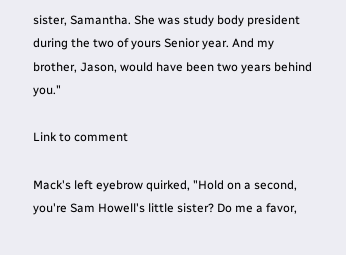sister, Samantha. She was study body president during the two of yours Senior year. And my brother, Jason, would have been two years behind you."

Link to comment

Mack's left eyebrow quirked, "Hold on a second, you're Sam Howell's little sister? Do me a favor,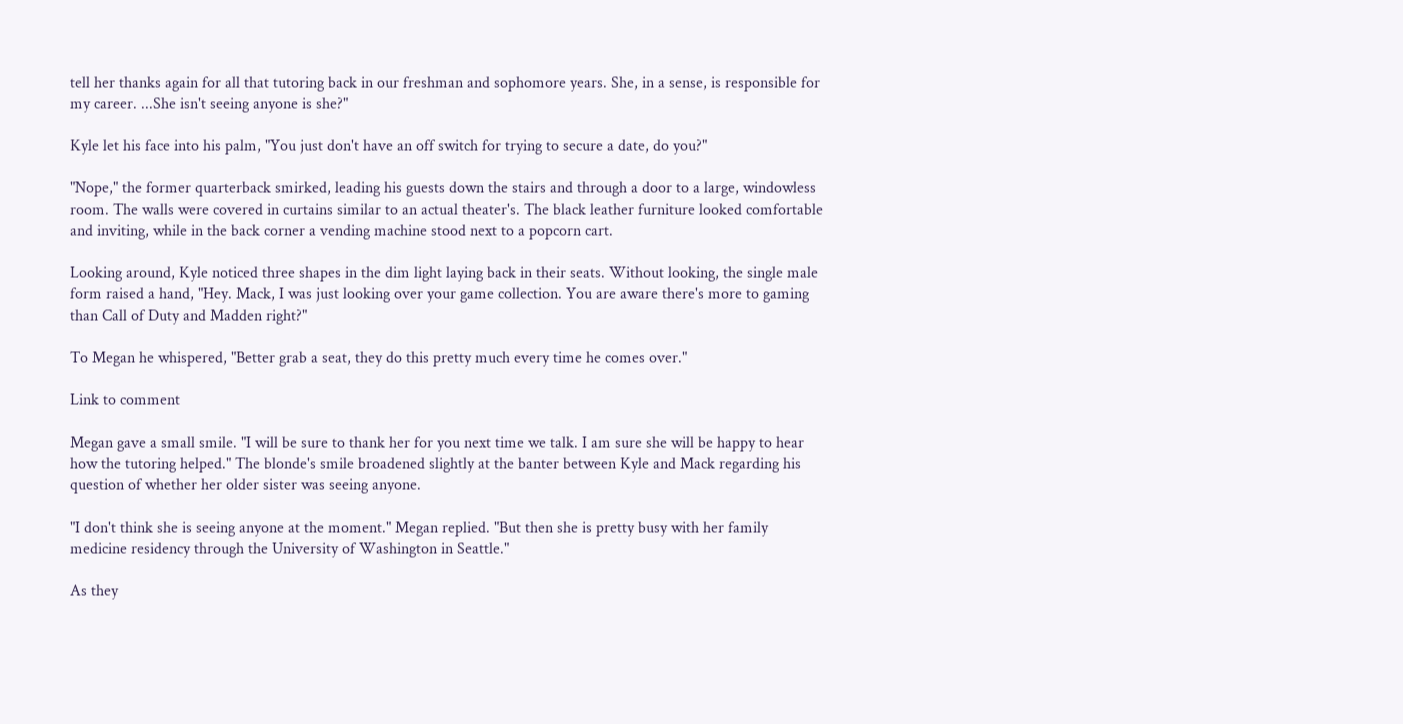tell her thanks again for all that tutoring back in our freshman and sophomore years. She, in a sense, is responsible for my career. ...She isn't seeing anyone is she?"

Kyle let his face into his palm, "You just don't have an off switch for trying to secure a date, do you?"

"Nope," the former quarterback smirked, leading his guests down the stairs and through a door to a large, windowless room. The walls were covered in curtains similar to an actual theater's. The black leather furniture looked comfortable and inviting, while in the back corner a vending machine stood next to a popcorn cart.

Looking around, Kyle noticed three shapes in the dim light laying back in their seats. Without looking, the single male form raised a hand, "Hey. Mack, I was just looking over your game collection. You are aware there's more to gaming than Call of Duty and Madden right?"

To Megan he whispered, "Better grab a seat, they do this pretty much every time he comes over."

Link to comment

Megan gave a small smile. "I will be sure to thank her for you next time we talk. I am sure she will be happy to hear how the tutoring helped." The blonde's smile broadened slightly at the banter between Kyle and Mack regarding his question of whether her older sister was seeing anyone.

"I don't think she is seeing anyone at the moment." Megan replied. "But then she is pretty busy with her family medicine residency through the University of Washington in Seattle."

As they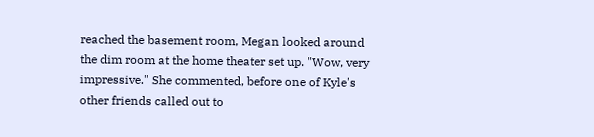reached the basement room, Megan looked around the dim room at the home theater set up. "Wow, very impressive." She commented, before one of Kyle's other friends called out to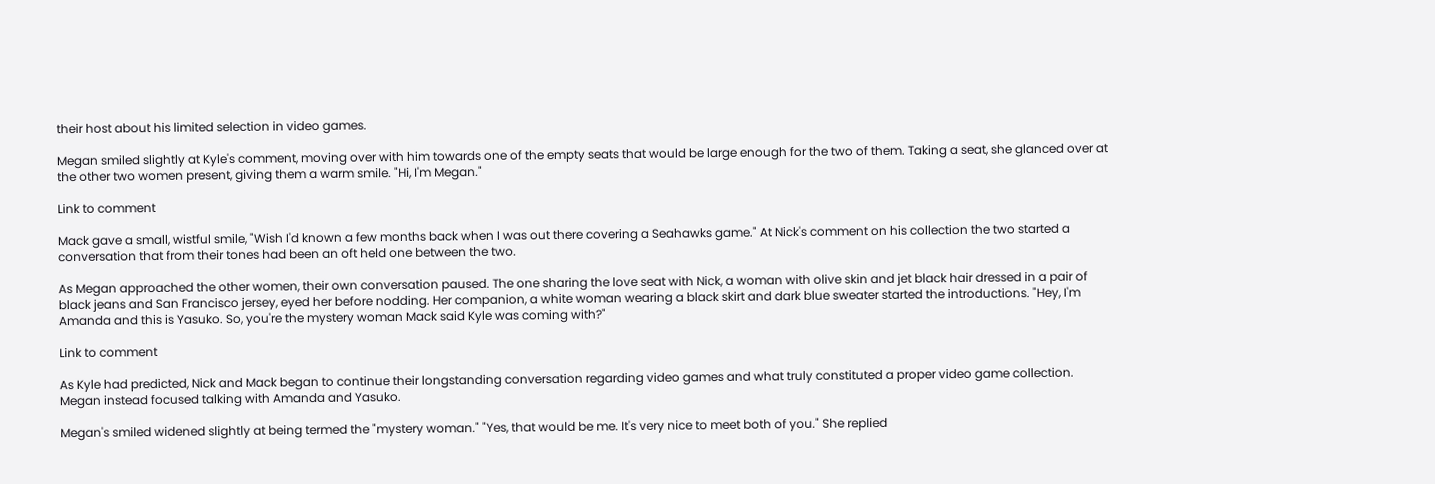their host about his limited selection in video games.

Megan smiled slightly at Kyle's comment, moving over with him towards one of the empty seats that would be large enough for the two of them. Taking a seat, she glanced over at the other two women present, giving them a warm smile. "Hi, I'm Megan."

Link to comment

Mack gave a small, wistful smile, "Wish I'd known a few months back when I was out there covering a Seahawks game." At Nick's comment on his collection the two started a conversation that from their tones had been an oft held one between the two.

As Megan approached the other women, their own conversation paused. The one sharing the love seat with Nick, a woman with olive skin and jet black hair dressed in a pair of black jeans and San Francisco jersey, eyed her before nodding. Her companion, a white woman wearing a black skirt and dark blue sweater started the introductions. "Hey, I'm Amanda and this is Yasuko. So, you're the mystery woman Mack said Kyle was coming with?"

Link to comment

As Kyle had predicted, Nick and Mack began to continue their longstanding conversation regarding video games and what truly constituted a proper video game collection. Megan instead focused talking with Amanda and Yasuko.

Megan's smiled widened slightly at being termed the "mystery woman." "Yes, that would be me. It's very nice to meet both of you." She replied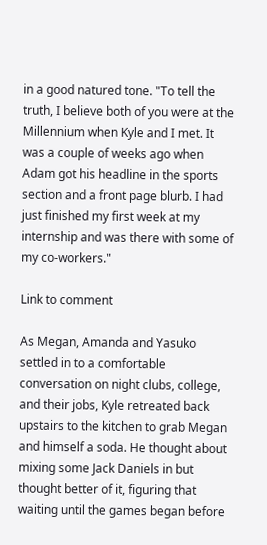in a good natured tone. "To tell the truth, I believe both of you were at the Millennium when Kyle and I met. It was a couple of weeks ago when Adam got his headline in the sports section and a front page blurb. I had just finished my first week at my internship and was there with some of my co-workers."

Link to comment

As Megan, Amanda and Yasuko settled in to a comfortable conversation on night clubs, college, and their jobs, Kyle retreated back upstairs to the kitchen to grab Megan and himself a soda. He thought about mixing some Jack Daniels in but thought better of it, figuring that waiting until the games began before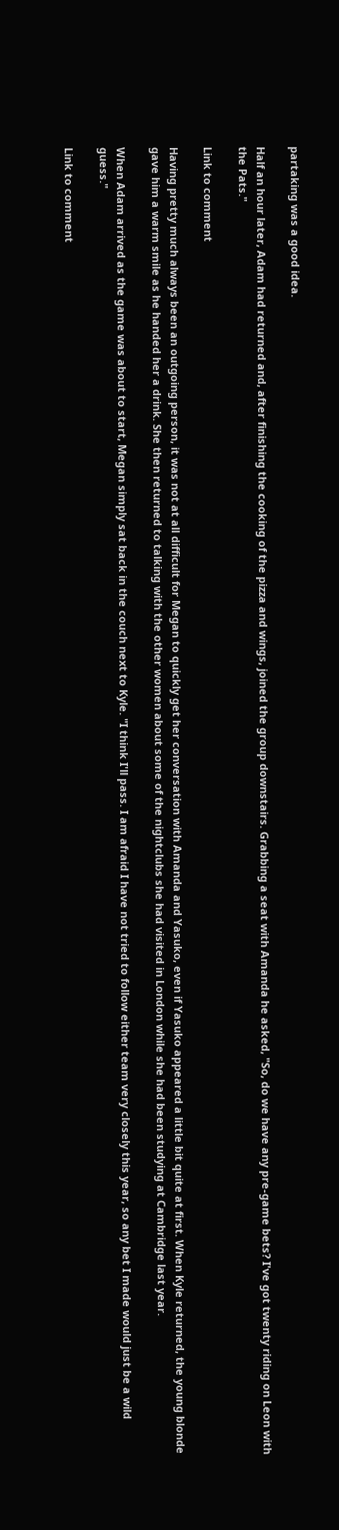partaking was a good idea.

Half an hour later, Adam had returned and, after finishing the cooking of the pizza and wings, joined the group downstairs. Grabbing a seat with Amanda he asked, "So, do we have any pre-game bets? I've got twenty riding on Leon with the Pats."

Link to comment

Having pretty much always been an outgoing person, it was not at all difficult for Megan to quickly get her conversation with Amanda and Yasuko, even if Yasuko appeared a little bit quite at first. When Kyle returned, the young blonde gave him a warm smile as he handed her a drink. She then returned to talking with the other women about some of the nightclubs she had visited in London while she had been studying at Cambridge last year.

When Adam arrived as the game was about to start, Megan simply sat back in the couch next to Kyle. "I think I'll pass. I am afraid I have not tried to follow either team very closely this year, so any bet I made would just be a wild guess."

Link to comment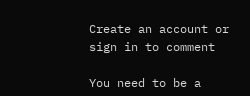Create an account or sign in to comment

You need to be a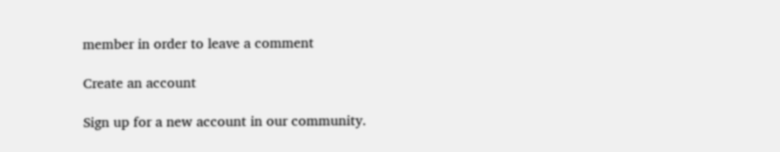member in order to leave a comment

Create an account

Sign up for a new account in our community.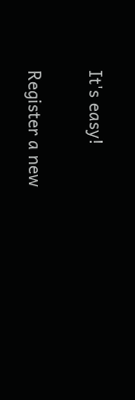It's easy!

Register a new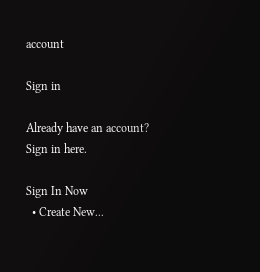account

Sign in

Already have an account? Sign in here.

Sign In Now
  • Create New...